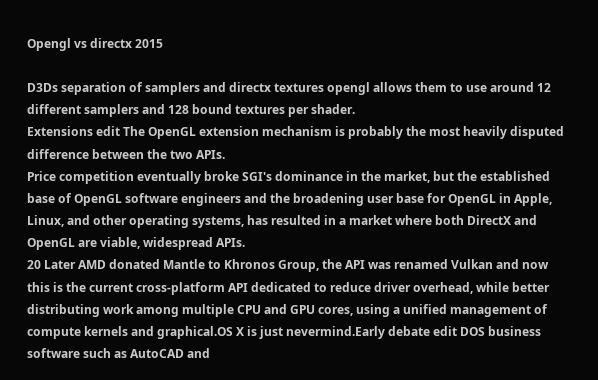Opengl vs directx 2015

D3Ds separation of samplers and directx textures opengl allows them to use around 12 different samplers and 128 bound textures per shader.
Extensions edit The OpenGL extension mechanism is probably the most heavily disputed difference between the two APIs.
Price competition eventually broke SGI's dominance in the market, but the established base of OpenGL software engineers and the broadening user base for OpenGL in Apple, Linux, and other operating systems, has resulted in a market where both DirectX and OpenGL are viable, widespread APIs.
20 Later AMD donated Mantle to Khronos Group, the API was renamed Vulkan and now this is the current cross-platform API dedicated to reduce driver overhead, while better distributing work among multiple CPU and GPU cores, using a unified management of compute kernels and graphical.OS X is just nevermind.Early debate edit DOS business software such as AutoCAD and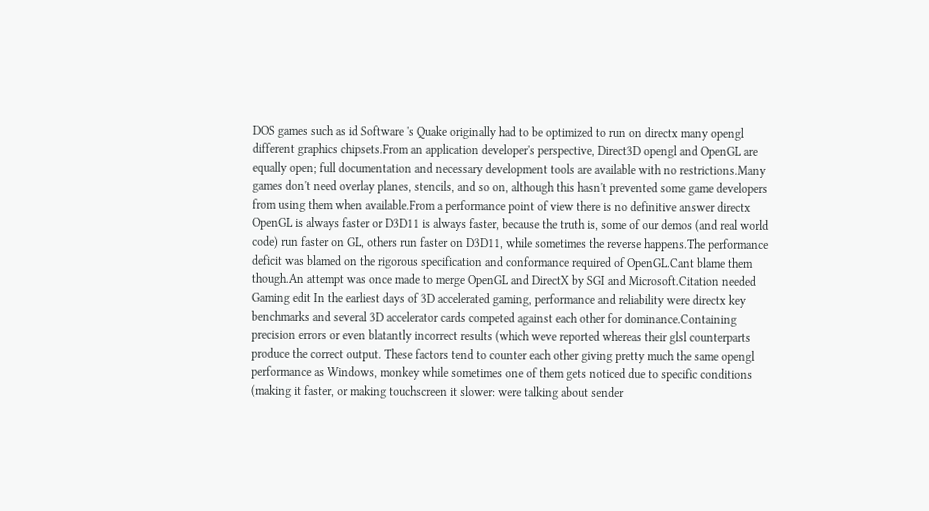DOS games such as id Software 's Quake originally had to be optimized to run on directx many opengl different graphics chipsets.From an application developer's perspective, Direct3D opengl and OpenGL are equally open; full documentation and necessary development tools are available with no restrictions.Many games don't need overlay planes, stencils, and so on, although this hasn't prevented some game developers from using them when available.From a performance point of view there is no definitive answer directx OpenGL is always faster or D3D11 is always faster, because the truth is, some of our demos (and real world code) run faster on GL, others run faster on D3D11, while sometimes the reverse happens.The performance deficit was blamed on the rigorous specification and conformance required of OpenGL.Cant blame them though.An attempt was once made to merge OpenGL and DirectX by SGI and Microsoft.Citation needed Gaming edit In the earliest days of 3D accelerated gaming, performance and reliability were directx key benchmarks and several 3D accelerator cards competed against each other for dominance.Containing precision errors or even blatantly incorrect results (which weve reported whereas their glsl counterparts produce the correct output. These factors tend to counter each other giving pretty much the same opengl performance as Windows, monkey while sometimes one of them gets noticed due to specific conditions (making it faster, or making touchscreen it slower: were talking about sender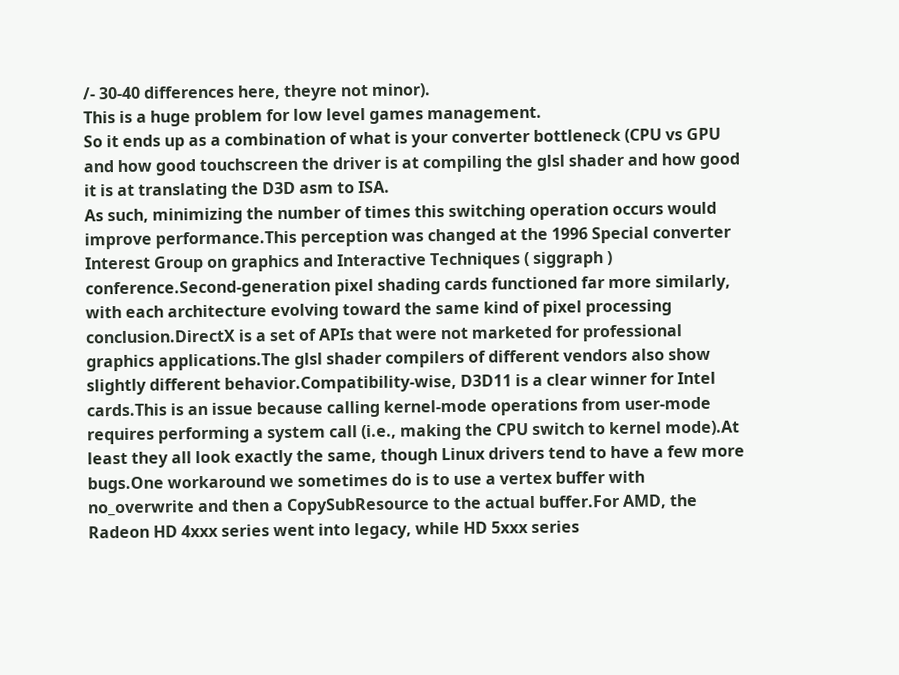/- 30-40 differences here, theyre not minor).
This is a huge problem for low level games management.
So it ends up as a combination of what is your converter bottleneck (CPU vs GPU and how good touchscreen the driver is at compiling the glsl shader and how good it is at translating the D3D asm to ISA.
As such, minimizing the number of times this switching operation occurs would improve performance.This perception was changed at the 1996 Special converter Interest Group on graphics and Interactive Techniques ( siggraph ) conference.Second-generation pixel shading cards functioned far more similarly, with each architecture evolving toward the same kind of pixel processing conclusion.DirectX is a set of APIs that were not marketed for professional graphics applications.The glsl shader compilers of different vendors also show slightly different behavior.Compatibility-wise, D3D11 is a clear winner for Intel cards.This is an issue because calling kernel-mode operations from user-mode requires performing a system call (i.e., making the CPU switch to kernel mode).At least they all look exactly the same, though Linux drivers tend to have a few more bugs.One workaround we sometimes do is to use a vertex buffer with no_overwrite and then a CopySubResource to the actual buffer.For AMD, the Radeon HD 4xxx series went into legacy, while HD 5xxx series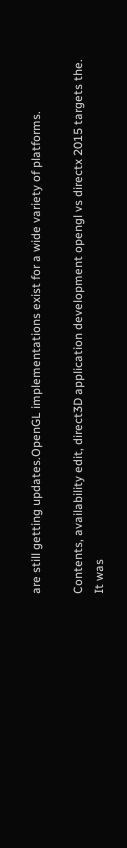are still getting updates.OpenGL implementations exist for a wide variety of platforms.

Contents, availability edit, direct3D application development opengl vs directx 2015 targets the.
It was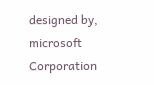designed by, microsoft Corporation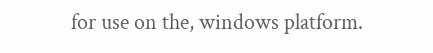for use on the, windows platform.